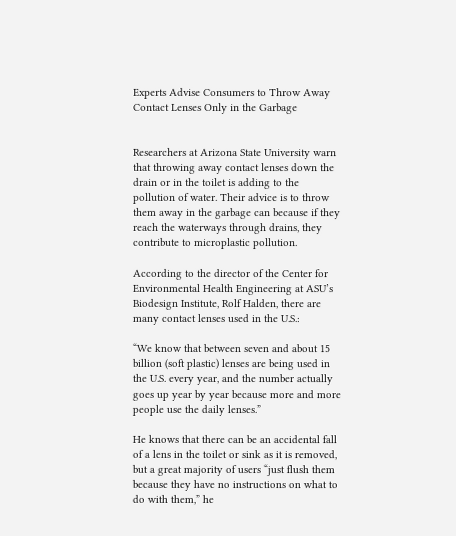Experts Advise Consumers to Throw Away Contact Lenses Only in the Garbage


Researchers at Arizona State University warn that throwing away contact lenses down the drain or in the toilet is adding to the pollution of water. Their advice is to throw them away in the garbage can because if they reach the waterways through drains, they contribute to microplastic pollution.

According to the director of the Center for Environmental Health Engineering at ASU’s Biodesign Institute, Rolf Halden, there are many contact lenses used in the U.S.:

“We know that between seven and about 15 billion (soft plastic) lenses are being used in the U.S. every year, and the number actually goes up year by year because more and more people use the daily lenses.”

He knows that there can be an accidental fall of a lens in the toilet or sink as it is removed, but a great majority of users “just flush them because they have no instructions on what to do with them,” he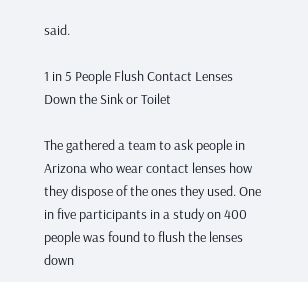said.

1 in 5 People Flush Contact Lenses Down the Sink or Toilet

The gathered a team to ask people in Arizona who wear contact lenses how they dispose of the ones they used. One in five participants in a study on 400 people was found to flush the lenses down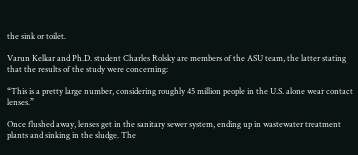the sink or toilet.

Varun Kelkar and Ph.D. student Charles Rolsky are members of the ASU team, the latter stating that the results of the study were concerning:

“This is a pretty large number, considering roughly 45 million people in the U.S. alone wear contact lenses.”

Once flushed away, lenses get in the sanitary sewer system, ending up in wastewater treatment plants and sinking in the sludge. The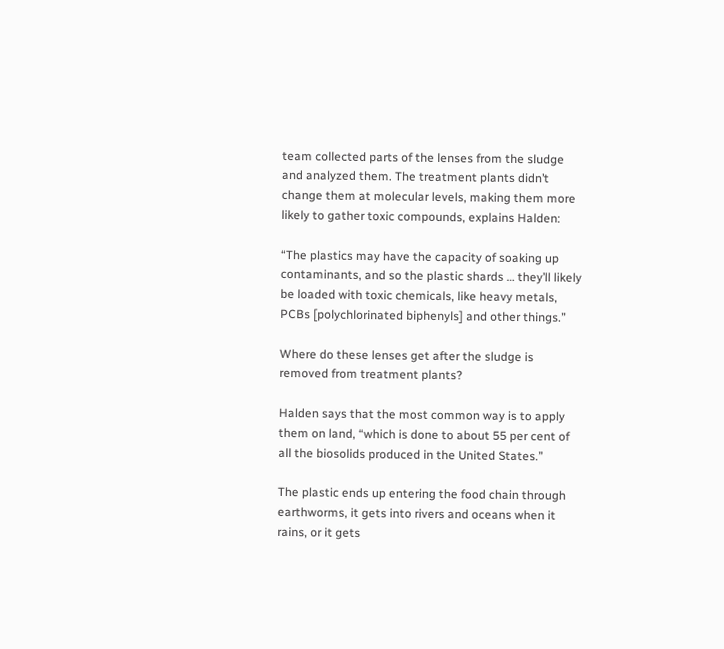team collected parts of the lenses from the sludge and analyzed them. The treatment plants didn’t change them at molecular levels, making them more likely to gather toxic compounds, explains Halden:

“The plastics may have the capacity of soaking up contaminants, and so the plastic shards … they’ll likely be loaded with toxic chemicals, like heavy metals, PCBs [polychlorinated biphenyls] and other things.”

Where do these lenses get after the sludge is removed from treatment plants?

Halden says that the most common way is to apply them on land, “which is done to about 55 per cent of all the biosolids produced in the United States.”

The plastic ends up entering the food chain through earthworms, it gets into rivers and oceans when it rains, or it gets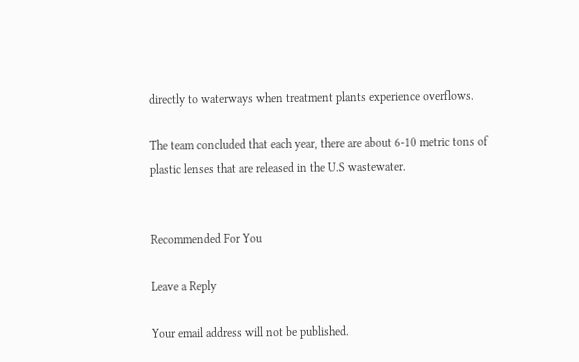directly to waterways when treatment plants experience overflows.

The team concluded that each year, there are about 6-10 metric tons of plastic lenses that are released in the U.S wastewater.


Recommended For You

Leave a Reply

Your email address will not be published.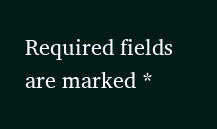Required fields are marked *